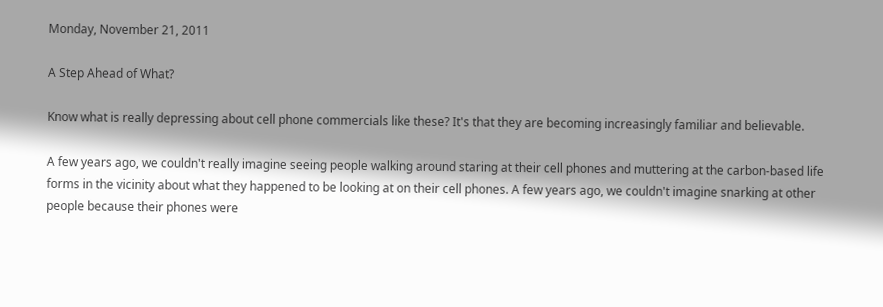Monday, November 21, 2011

A Step Ahead of What?

Know what is really depressing about cell phone commercials like these? It's that they are becoming increasingly familiar and believable.

A few years ago, we couldn't really imagine seeing people walking around staring at their cell phones and muttering at the carbon-based life forms in the vicinity about what they happened to be looking at on their cell phones. A few years ago, we couldn't imagine snarking at other people because their phones were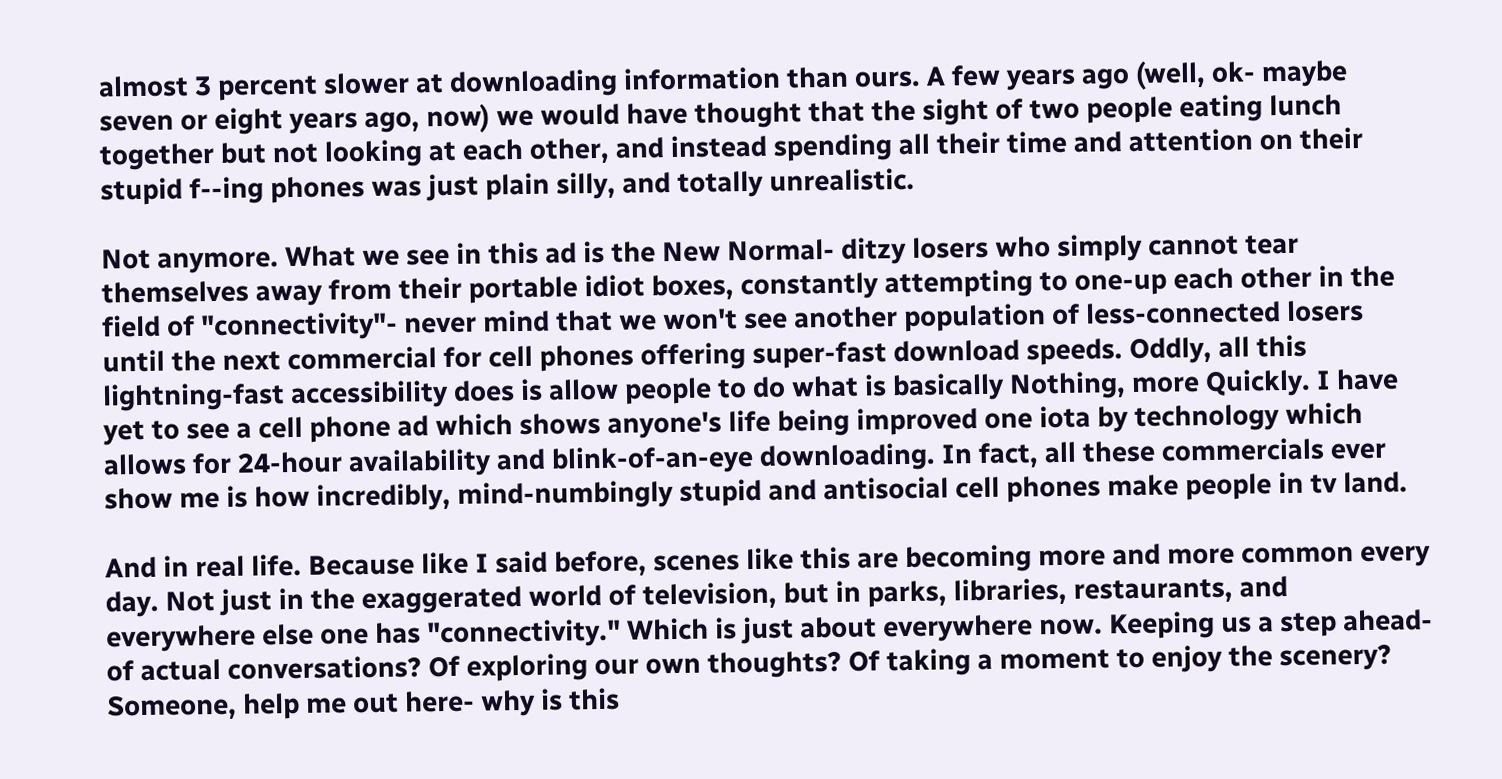almost 3 percent slower at downloading information than ours. A few years ago (well, ok- maybe seven or eight years ago, now) we would have thought that the sight of two people eating lunch together but not looking at each other, and instead spending all their time and attention on their stupid f--ing phones was just plain silly, and totally unrealistic.

Not anymore. What we see in this ad is the New Normal- ditzy losers who simply cannot tear themselves away from their portable idiot boxes, constantly attempting to one-up each other in the field of "connectivity"- never mind that we won't see another population of less-connected losers until the next commercial for cell phones offering super-fast download speeds. Oddly, all this lightning-fast accessibility does is allow people to do what is basically Nothing, more Quickly. I have yet to see a cell phone ad which shows anyone's life being improved one iota by technology which allows for 24-hour availability and blink-of-an-eye downloading. In fact, all these commercials ever show me is how incredibly, mind-numbingly stupid and antisocial cell phones make people in tv land.

And in real life. Because like I said before, scenes like this are becoming more and more common every day. Not just in the exaggerated world of television, but in parks, libraries, restaurants, and everywhere else one has "connectivity." Which is just about everywhere now. Keeping us a step ahead- of actual conversations? Of exploring our own thoughts? Of taking a moment to enjoy the scenery? Someone, help me out here- why is this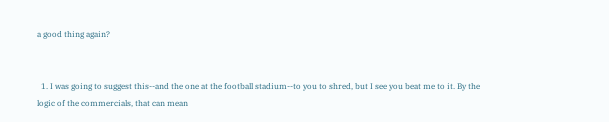a good thing again?


  1. I was going to suggest this--and the one at the football stadium--to you to shred, but I see you beat me to it. By the logic of the commercials, that can mean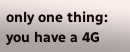only one thing: you have a 4G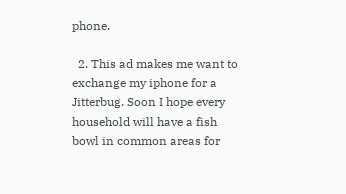phone.

  2. This ad makes me want to exchange my iphone for a Jitterbug. Soon I hope every household will have a fish bowl in common areas for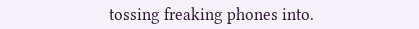tossing freaking phones into.